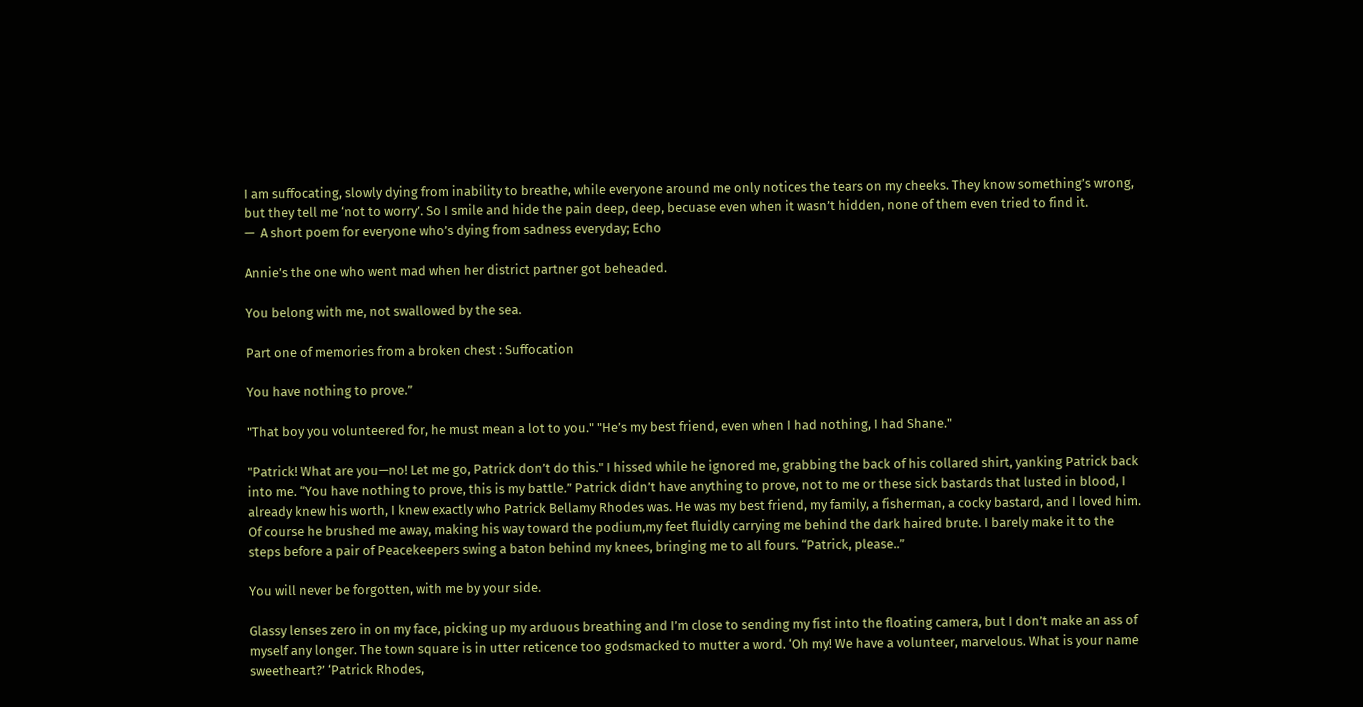I am suffocating, slowly dying from inability to breathe, while everyone around me only notices the tears on my cheeks. They know something’s wrong, but they tell me ‘not to worry’. So I smile and hide the pain deep, deep, becuase even when it wasn’t hidden, none of them even tried to find it.
—  A short poem for everyone who’s dying from sadness everyday; Echo

Annie’s the one who went mad when her district partner got beheaded.

You belong with me, not swallowed by the sea.

Part one of memories from a broken chest : Suffocation

You have nothing to prove.”

"That boy you volunteered for, he must mean a lot to you." "He’s my best friend, even when I had nothing, I had Shane."

"Patrick! What are you—no! Let me go, Patrick don’t do this." I hissed while he ignored me, grabbing the back of his collared shirt, yanking Patrick back into me. “You have nothing to prove, this is my battle.” Patrick didn’t have anything to prove, not to me or these sick bastards that lusted in blood, I already knew his worth, I knew exactly who Patrick Bellamy Rhodes was. He was my best friend, my family, a fisherman, a cocky bastard, and I loved him. Of course he brushed me away, making his way toward the podium,my feet fluidly carrying me behind the dark haired brute. I barely make it to the steps before a pair of Peacekeepers swing a baton behind my knees, bringing me to all fours. “Patrick, please..”

You will never be forgotten, with me by your side.

Glassy lenses zero in on my face, picking up my arduous breathing and I’m close to sending my fist into the floating camera, but I don’t make an ass of myself any longer. The town square is in utter reticence too godsmacked to mutter a word. ‘Oh my! We have a volunteer, marvelous. What is your name sweetheart?’ ‘Patrick Rhodes,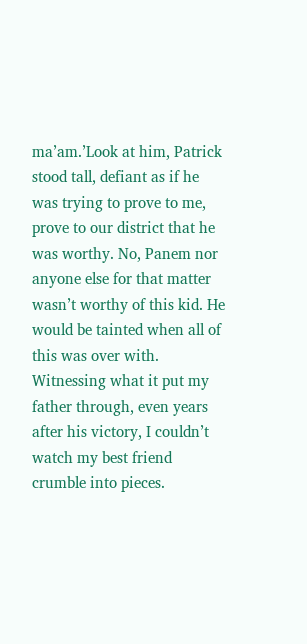ma’am.’Look at him, Patrick stood tall, defiant as if he was trying to prove to me, prove to our district that he was worthy. No, Panem nor anyone else for that matter wasn’t worthy of this kid. He would be tainted when all of this was over with. Witnessing what it put my father through, even years after his victory, I couldn’t watch my best friend crumble into pieces.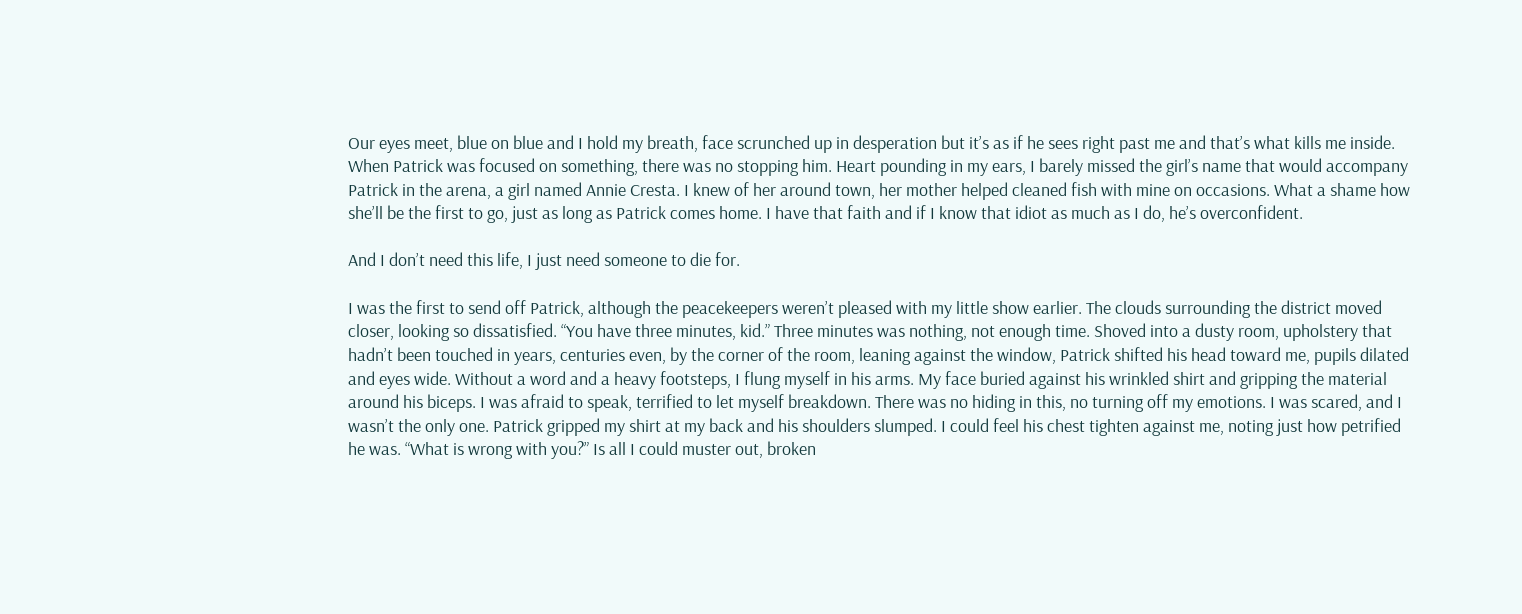Our eyes meet, blue on blue and I hold my breath, face scrunched up in desperation but it’s as if he sees right past me and that’s what kills me inside. When Patrick was focused on something, there was no stopping him. Heart pounding in my ears, I barely missed the girl’s name that would accompany Patrick in the arena, a girl named Annie Cresta. I knew of her around town, her mother helped cleaned fish with mine on occasions. What a shame how she’ll be the first to go, just as long as Patrick comes home. I have that faith and if I know that idiot as much as I do, he’s overconfident.

And I don’t need this life, I just need someone to die for.

I was the first to send off Patrick, although the peacekeepers weren’t pleased with my little show earlier. The clouds surrounding the district moved closer, looking so dissatisfied. “You have three minutes, kid.” Three minutes was nothing, not enough time. Shoved into a dusty room, upholstery that hadn’t been touched in years, centuries even, by the corner of the room, leaning against the window, Patrick shifted his head toward me, pupils dilated and eyes wide. Without a word and a heavy footsteps, I flung myself in his arms. My face buried against his wrinkled shirt and gripping the material around his biceps. I was afraid to speak, terrified to let myself breakdown. There was no hiding in this, no turning off my emotions. I was scared, and I wasn’t the only one. Patrick gripped my shirt at my back and his shoulders slumped. I could feel his chest tighten against me, noting just how petrified he was. “What is wrong with you?” Is all I could muster out, broken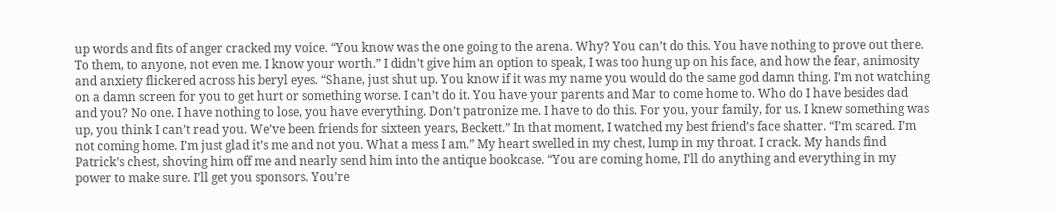up words and fits of anger cracked my voice. “You know was the one going to the arena. Why? You can’t do this. You have nothing to prove out there. To them, to anyone, not even me. I know your worth.” I didn’t give him an option to speak, I was too hung up on his face, and how the fear, animosity and anxiety flickered across his beryl eyes. “Shane, just shut up. You know if it was my name you would do the same god damn thing. I’m not watching on a damn screen for you to get hurt or something worse. I can’t do it. You have your parents and Mar to come home to. Who do I have besides dad and you? No one. I have nothing to lose, you have everything. Don’t patronize me. I have to do this. For you, your family, for us. I knew something was up, you think I can’t read you. We’ve been friends for sixteen years, Beckett.” In that moment, I watched my best friend’s face shatter. “I’m scared. I’m not coming home. I’m just glad it’s me and not you. What a mess I am.” My heart swelled in my chest, lump in my throat. I crack. My hands find Patrick’s chest, shoving him off me and nearly send him into the antique bookcase. “You are coming home, I’ll do anything and everything in my power to make sure. I’ll get you sponsors. You’re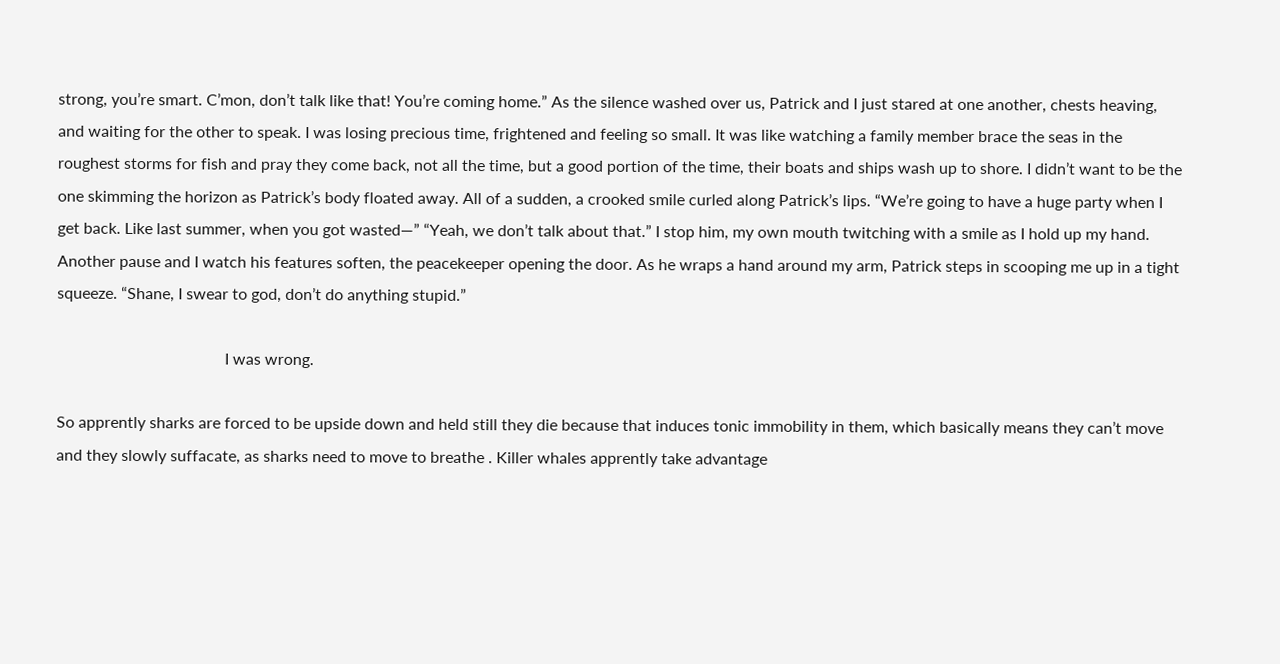strong, you’re smart. C’mon, don’t talk like that! You’re coming home.” As the silence washed over us, Patrick and I just stared at one another, chests heaving, and waiting for the other to speak. I was losing precious time, frightened and feeling so small. It was like watching a family member brace the seas in the roughest storms for fish and pray they come back, not all the time, but a good portion of the time, their boats and ships wash up to shore. I didn’t want to be the one skimming the horizon as Patrick’s body floated away. All of a sudden, a crooked smile curled along Patrick’s lips. “We’re going to have a huge party when I get back. Like last summer, when you got wasted—” “Yeah, we don’t talk about that.” I stop him, my own mouth twitching with a smile as I hold up my hand. Another pause and I watch his features soften, the peacekeeper opening the door. As he wraps a hand around my arm, Patrick steps in scooping me up in a tight squeeze. “Shane, I swear to god, don’t do anything stupid.”

                                          I was wrong.

So apprently sharks are forced to be upside down and held still they die because that induces tonic immobility in them, which basically means they can’t move and they slowly suffacate, as sharks need to move to breathe . Killer whales apprently take advantage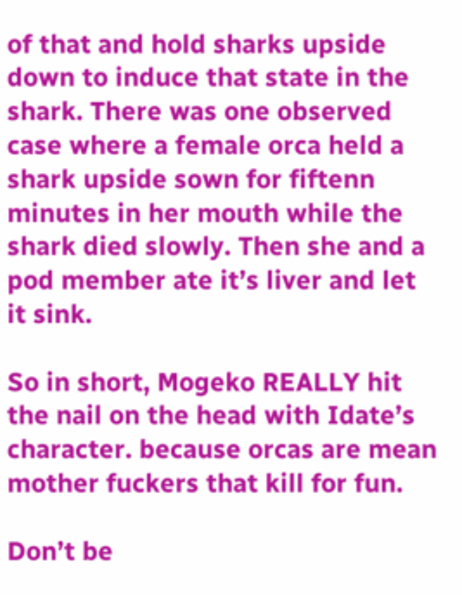of that and hold sharks upside down to induce that state in the shark. There was one observed case where a female orca held a shark upside sown for fiftenn minutes in her mouth while the shark died slowly. Then she and a pod member ate it’s liver and let it sink.

So in short, Mogeko REALLY hit the nail on the head with Idate’s character. because orcas are mean mother fuckers that kill for fun.

Don’t be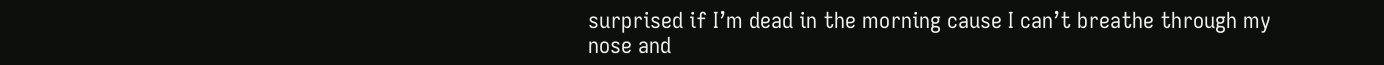surprised if I’m dead in the morning cause I can’t breathe through my nose and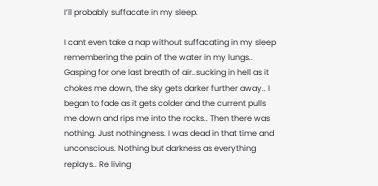I’ll probably suffacate in my sleep.

I cant even take a nap without suffacating in my sleep remembering the pain of the water in my lungs.. Gasping for one last breath of air..sucking in hell as it chokes me down, the sky gets darker further away.. I began to fade as it gets colder and the current pulls me down and rips me into the rocks.. Then there was nothing. Just nothingness. I was dead in that time and unconscious. Nothing but darkness as everything replays.. Re living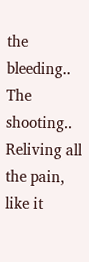the bleeding.. The shooting.. Reliving all the pain, like it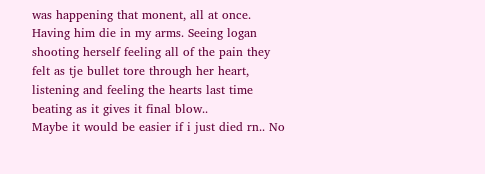was happening that monent, all at once. Having him die in my arms. Seeing logan shooting herself feeling all of the pain they felt as tje bullet tore through her heart, listening and feeling the hearts last time beating as it gives it final blow..
Maybe it would be easier if i just died rn.. No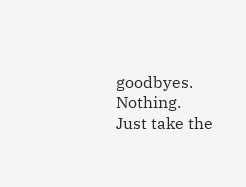goodbyes. Nothing. Just take the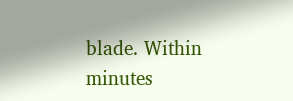blade. Within minutes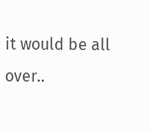it would be all over..